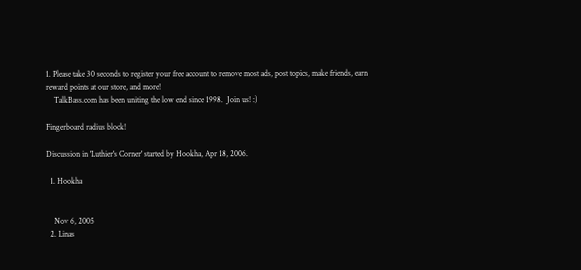1. Please take 30 seconds to register your free account to remove most ads, post topics, make friends, earn reward points at our store, and more!
    TalkBass.com has been uniting the low end since 1998.  Join us! :)

Fingerboard radius block!

Discussion in 'Luthier's Corner' started by Hookha, Apr 18, 2006.

  1. Hookha


    Nov 6, 2005
  2. Linas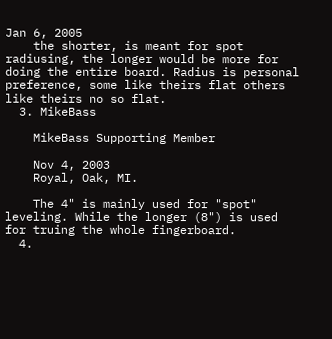Jan 6, 2005
    the shorter, is meant for spot radiusing, the longer would be more for doing the entire board. Radius is personal preference, some like theirs flat others like theirs no so flat.
  3. MikeBass

    MikeBass Supporting Member

    Nov 4, 2003
    Royal, Oak, MI.

    The 4" is mainly used for "spot" leveling. While the longer (8") is used for truing the whole fingerboard.
  4.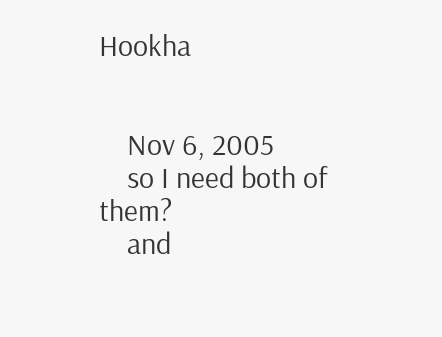Hookha


    Nov 6, 2005
    so I need both of them?
    and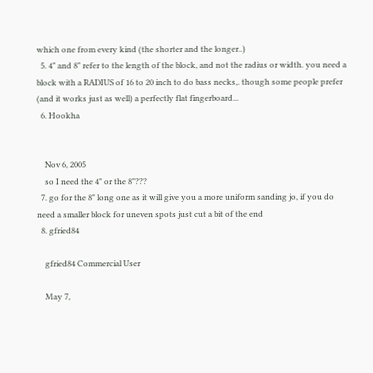which one from every kind (the shorter and the longer..)
  5. 4" and 8" refer to the length of the block, and not the radius or width. you need a block with a RADIUS of 16 to 20 inch to do bass necks,. though some people prefer (and it works just as well) a perfectly flat fingerboard...
  6. Hookha


    Nov 6, 2005
    so I need the 4" or the 8"???
  7. go for the 8" long one as it will give you a more uniform sanding jo, if you do need a smaller block for uneven spots just cut a bit of the end
  8. gfried84

    gfried84 Commercial User

    May 7,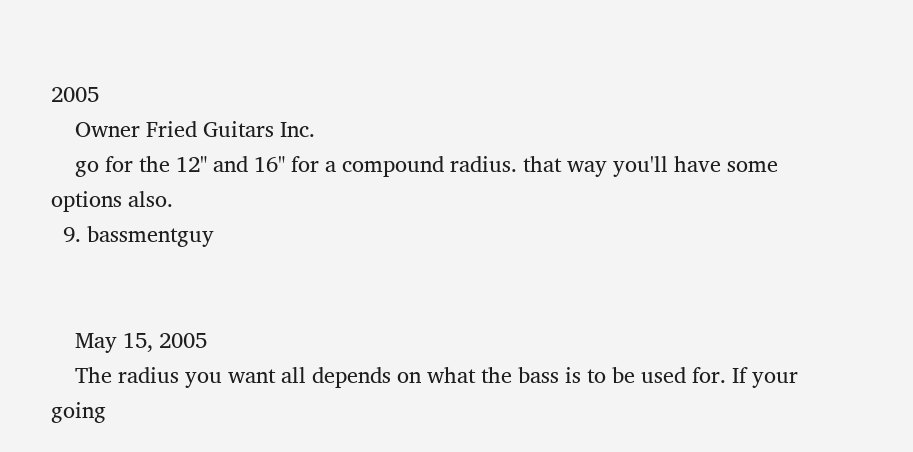2005
    Owner Fried Guitars Inc.
    go for the 12" and 16" for a compound radius. that way you'll have some options also.
  9. bassmentguy


    May 15, 2005
    The radius you want all depends on what the bass is to be used for. If your going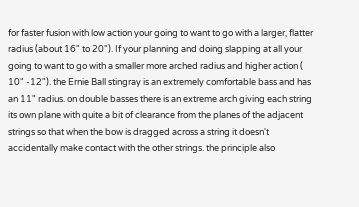for faster fusion with low action your going to want to go with a larger, flatter radius (about 16" to 20"). If your planning and doing slapping at all your going to want to go with a smaller more arched radius and higher action ( 10" -12"). the Ernie Ball stingray is an extremely comfortable bass and has an 11" radius. on double basses there is an extreme arch giving each string its own plane with quite a bit of clearance from the planes of the adjacent strings so that when the bow is dragged across a string it doesn't accidentally make contact with the other strings. the principle also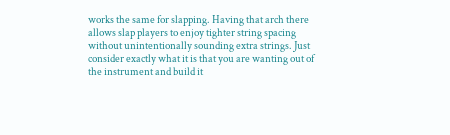works the same for slapping. Having that arch there allows slap players to enjoy tighter string spacing without unintentionally sounding extra strings. Just consider exactly what it is that you are wanting out of the instrument and build it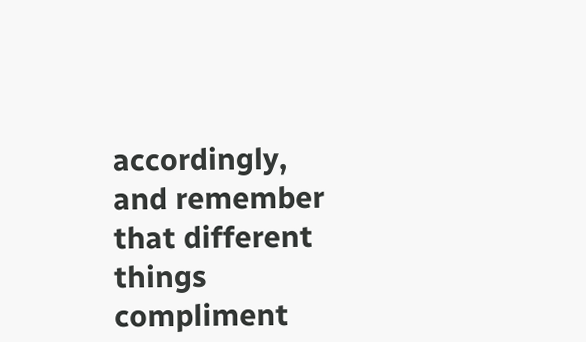accordingly, and remember that different things compliment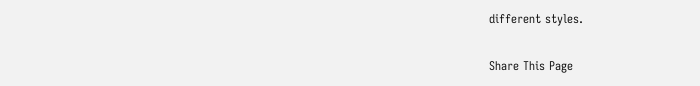different styles.

Share This Page